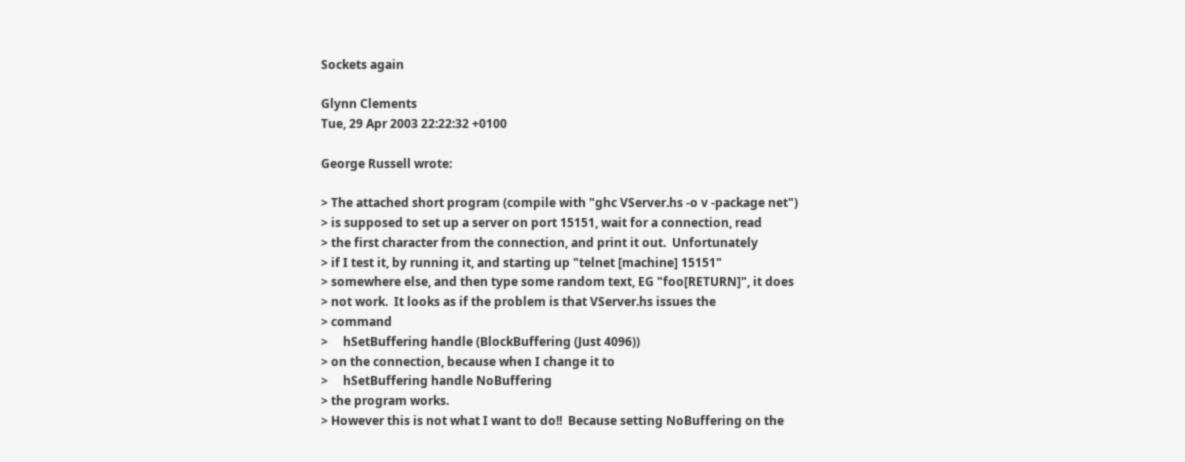Sockets again

Glynn Clements
Tue, 29 Apr 2003 22:22:32 +0100

George Russell wrote:

> The attached short program (compile with "ghc VServer.hs -o v -package net")
> is supposed to set up a server on port 15151, wait for a connection, read
> the first character from the connection, and print it out.  Unfortunately
> if I test it, by running it, and starting up "telnet [machine] 15151"
> somewhere else, and then type some random text, EG "foo[RETURN]", it does
> not work.  It looks as if the problem is that VServer.hs issues the
> command
>     hSetBuffering handle (BlockBuffering (Just 4096))
> on the connection, because when I change it to
>     hSetBuffering handle NoBuffering
> the program works.
> However this is not what I want to do!!  Because setting NoBuffering on the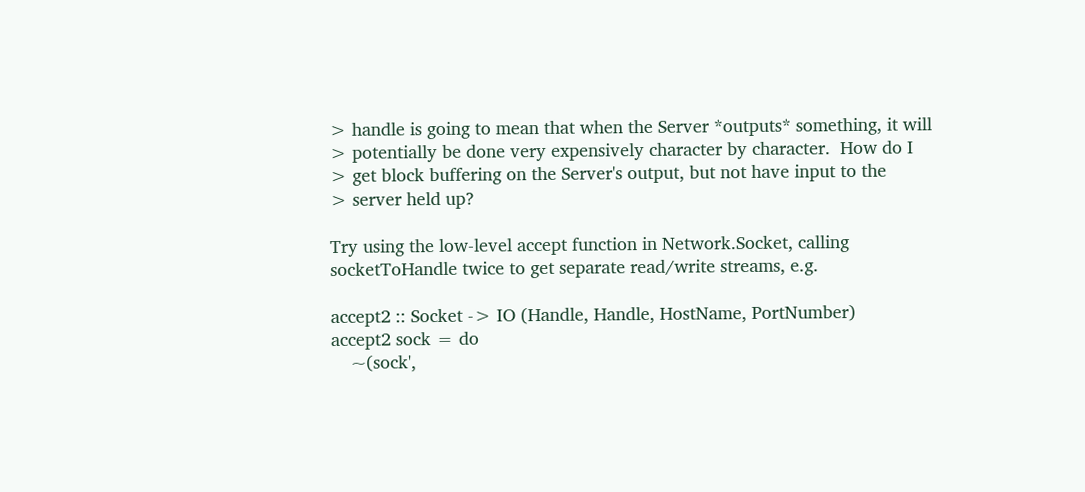> handle is going to mean that when the Server *outputs* something, it will
> potentially be done very expensively character by character.  How do I
> get block buffering on the Server's output, but not have input to the
> server held up?

Try using the low-level accept function in Network.Socket, calling
socketToHandle twice to get separate read/write streams, e.g.

accept2 :: Socket -> IO (Handle, Handle, HostName, PortNumber)
accept2 sock = do
    ~(sock',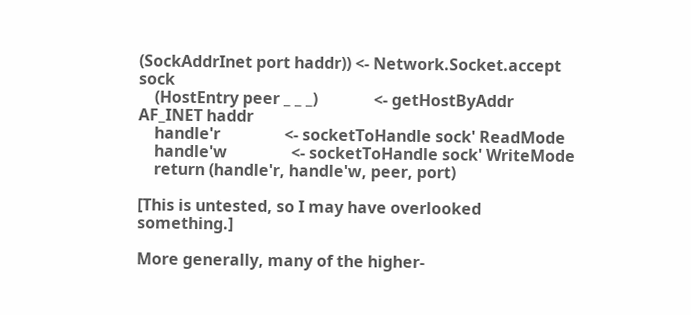(SockAddrInet port haddr)) <- Network.Socket.accept sock
    (HostEntry peer _ _ _)              <- getHostByAddr AF_INET haddr
    handle'r                <- socketToHandle sock' ReadMode
    handle'w                <- socketToHandle sock' WriteMode
    return (handle'r, handle'w, peer, port)

[This is untested, so I may have overlooked something.]

More generally, many of the higher-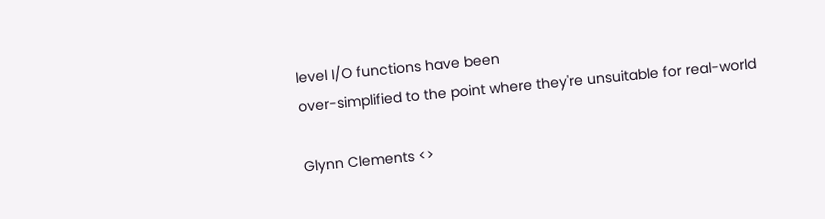level I/O functions have been
over-simplified to the point where they're unsuitable for real-world

Glynn Clements <>